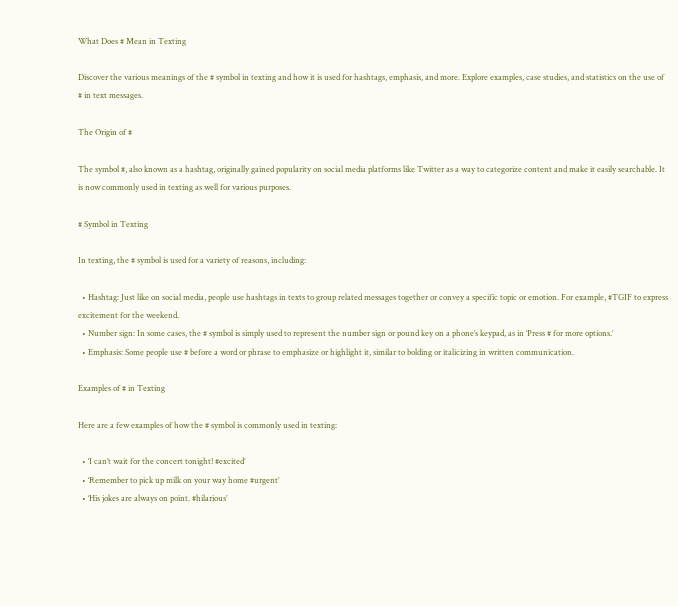What Does # Mean in Texting

Discover the various meanings of the # symbol in texting and how it is used for hashtags, emphasis, and more. Explore examples, case studies, and statistics on the use of # in text messages.

The Origin of #

The symbol #, also known as a hashtag, originally gained popularity on social media platforms like Twitter as a way to categorize content and make it easily searchable. It is now commonly used in texting as well for various purposes.

# Symbol in Texting

In texting, the # symbol is used for a variety of reasons, including:

  • Hashtag: Just like on social media, people use hashtags in texts to group related messages together or convey a specific topic or emotion. For example, #TGIF to express excitement for the weekend.
  • Number sign: In some cases, the # symbol is simply used to represent the number sign or pound key on a phone’s keypad, as in ‘Press # for more options.’
  • Emphasis: Some people use # before a word or phrase to emphasize or highlight it, similar to bolding or italicizing in written communication.

Examples of # in Texting

Here are a few examples of how the # symbol is commonly used in texting:

  • ‘I can’t wait for the concert tonight! #excited’
  • ‘Remember to pick up milk on your way home #urgent’
  • ‘His jokes are always on point. #hilarious’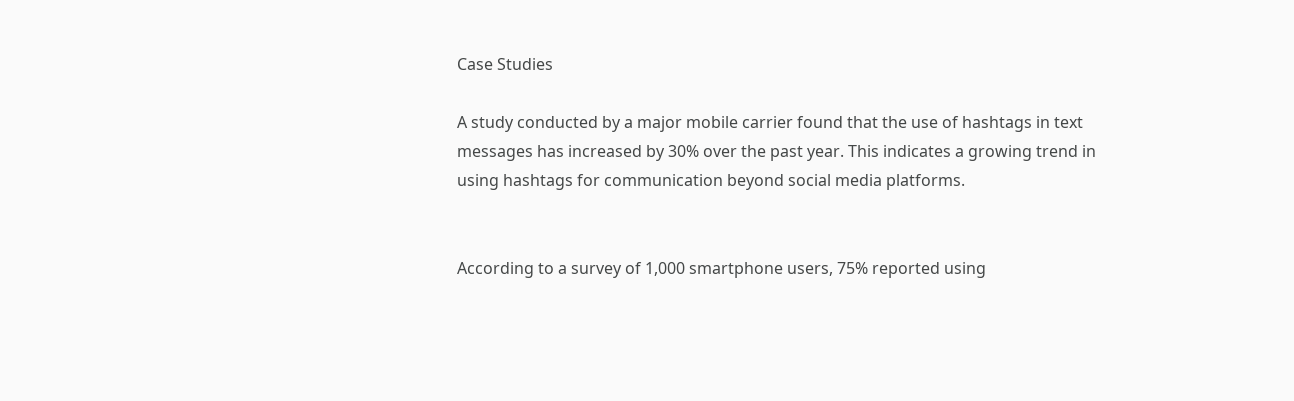Case Studies

A study conducted by a major mobile carrier found that the use of hashtags in text messages has increased by 30% over the past year. This indicates a growing trend in using hashtags for communication beyond social media platforms.


According to a survey of 1,000 smartphone users, 75% reported using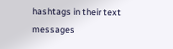hashtags in their text messages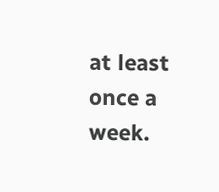at least once a week.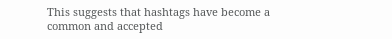This suggests that hashtags have become a common and accepted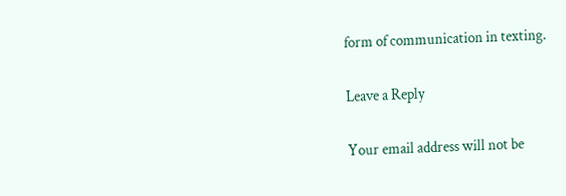form of communication in texting.

Leave a Reply

Your email address will not be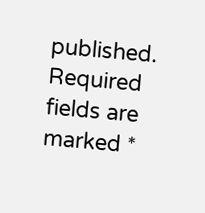published. Required fields are marked *